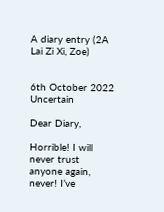A diary entry (2A Lai Zi Xi, Zoe)


6th October 2022                  Uncertain

Dear Diary,

Horrible! I will never trust anyone again, never! I’ve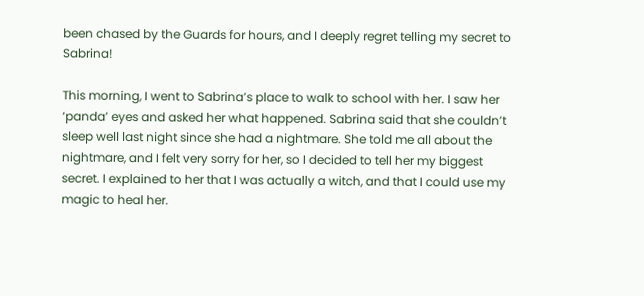been chased by the Guards for hours, and I deeply regret telling my secret to Sabrina!

This morning, I went to Sabrina’s place to walk to school with her. I saw her ‘panda’ eyes and asked her what happened. Sabrina said that she couldn’t sleep well last night since she had a nightmare. She told me all about the nightmare, and I felt very sorry for her, so I decided to tell her my biggest secret. I explained to her that I was actually a witch, and that I could use my magic to heal her.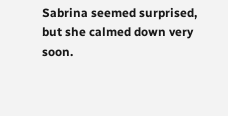Sabrina seemed surprised, but she calmed down very soon.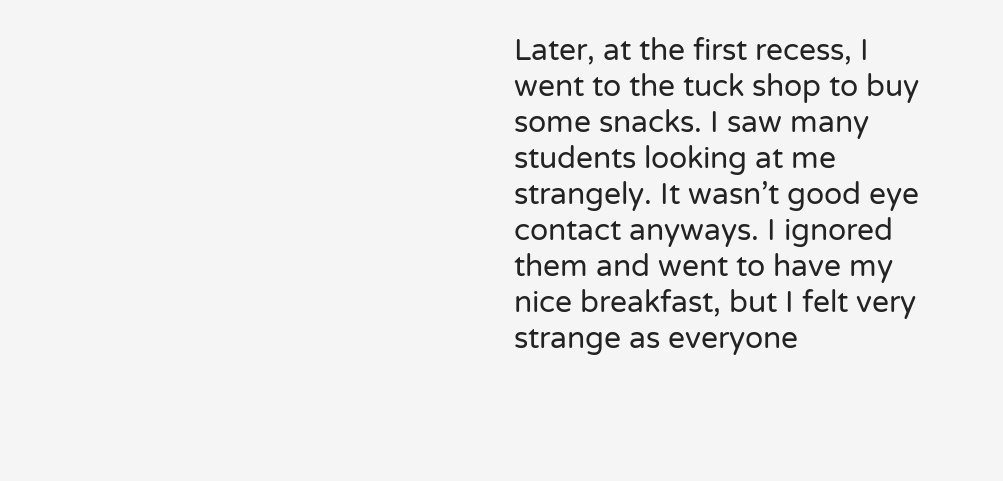Later, at the first recess, I went to the tuck shop to buy some snacks. I saw many students looking at me strangely. It wasn’t good eye contact anyways. I ignored them and went to have my nice breakfast, but I felt very strange as everyone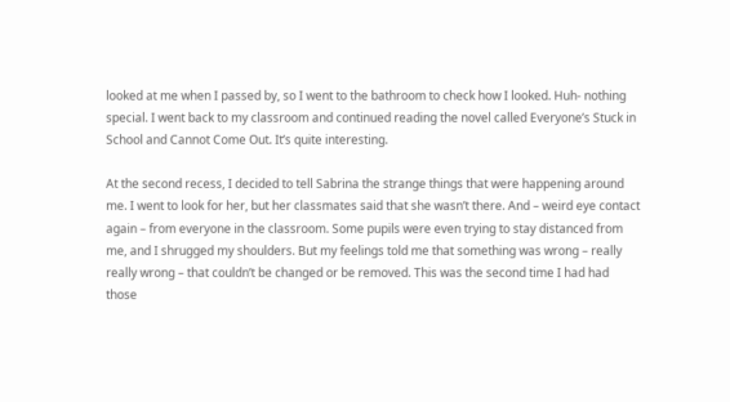looked at me when I passed by, so I went to the bathroom to check how I looked. Huh- nothing special. I went back to my classroom and continued reading the novel called Everyone’s Stuck in School and Cannot Come Out. It’s quite interesting.

At the second recess, I decided to tell Sabrina the strange things that were happening around me. I went to look for her, but her classmates said that she wasn’t there. And – weird eye contact again – from everyone in the classroom. Some pupils were even trying to stay distanced from me, and I shrugged my shoulders. But my feelings told me that something was wrong – really really wrong – that couldn’t be changed or be removed. This was the second time I had had those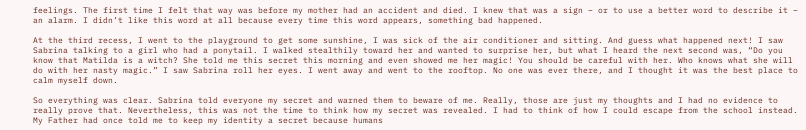feelings. The first time I felt that way was before my mother had an accident and died. I knew that was a sign – or to use a better word to describe it – an alarm. I didn’t like this word at all because every time this word appears, something bad happened.

At the third recess, I went to the playground to get some sunshine, I was sick of the air conditioner and sitting. And guess what happened next! I saw Sabrina talking to a girl who had a ponytail. I walked stealthily toward her and wanted to surprise her, but what I heard the next second was, “Do you know that Matilda is a witch? She told me this secret this morning and even showed me her magic! You should be careful with her. Who knows what she will do with her nasty magic.” I saw Sabrina roll her eyes. I went away and went to the rooftop. No one was ever there, and I thought it was the best place to calm myself down.

So everything was clear. Sabrina told everyone my secret and warned them to beware of me. Really, those are just my thoughts and I had no evidence to really prove that. Nevertheless, this was not the time to think how my secret was revealed. I had to think of how I could escape from the school instead. My Father had once told me to keep my identity a secret because humans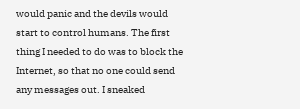would panic and the devils would start to control humans. The first thing I needed to do was to block the Internet, so that no one could send any messages out. I sneaked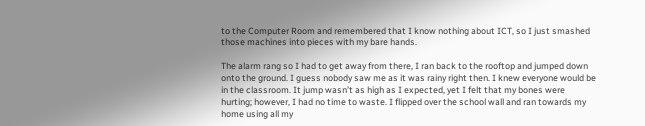to the Computer Room and remembered that I know nothing about ICT, so I just smashed those machines into pieces with my bare hands.

The alarm rang so I had to get away from there, I ran back to the rooftop and jumped down onto the ground. I guess nobody saw me as it was rainy right then. I knew everyone would be in the classroom. It jump wasn’t as high as I expected, yet I felt that my bones were hurting; however, I had no time to waste. I flipped over the school wall and ran towards my home using all my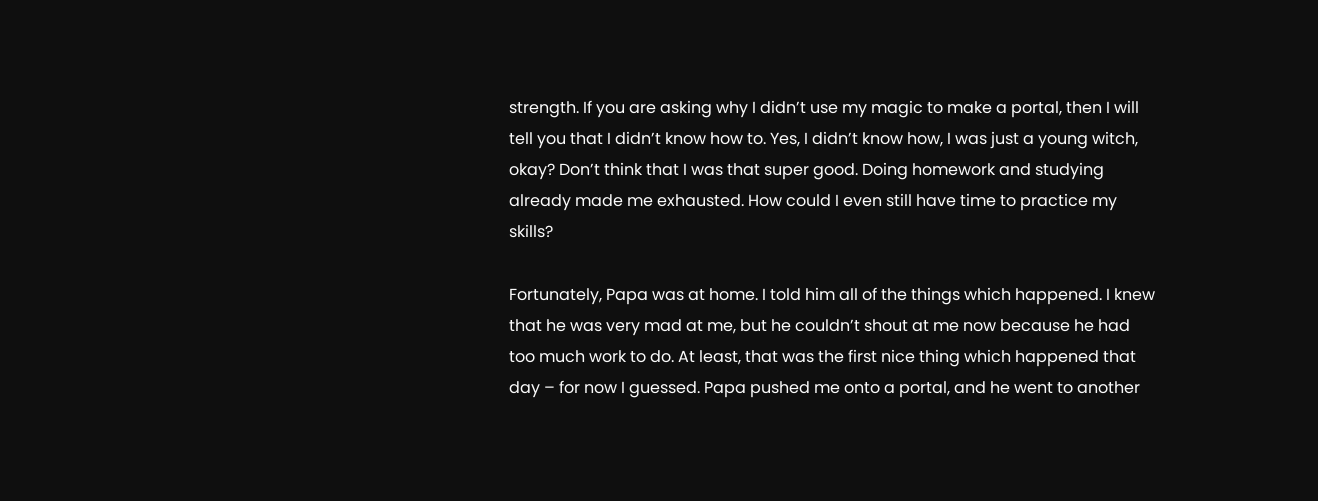strength. If you are asking why I didn’t use my magic to make a portal, then I will tell you that I didn’t know how to. Yes, I didn’t know how, I was just a young witch, okay? Don’t think that I was that super good. Doing homework and studying already made me exhausted. How could I even still have time to practice my skills?

Fortunately, Papa was at home. I told him all of the things which happened. I knew that he was very mad at me, but he couldn’t shout at me now because he had too much work to do. At least, that was the first nice thing which happened that day – for now I guessed. Papa pushed me onto a portal, and he went to another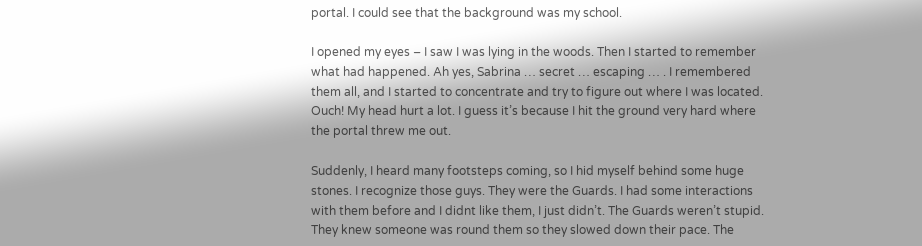portal. I could see that the background was my school.

I opened my eyes – I saw I was lying in the woods. Then I started to remember what had happened. Ah yes, Sabrina … secret … escaping … . I remembered them all, and I started to concentrate and try to figure out where I was located. Ouch! My head hurt a lot. I guess it’s because I hit the ground very hard where the portal threw me out.

Suddenly, I heard many footsteps coming, so I hid myself behind some huge stones. I recognize those guys. They were the Guards. I had some interactions with them before and I didnt like them, I just didn’t. The Guards weren’t stupid. They knew someone was round them so they slowed down their pace. The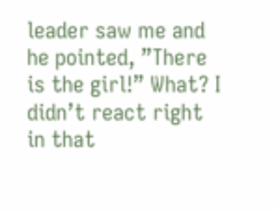leader saw me and he pointed, ”There is the girl!” What? I didn’t react right in that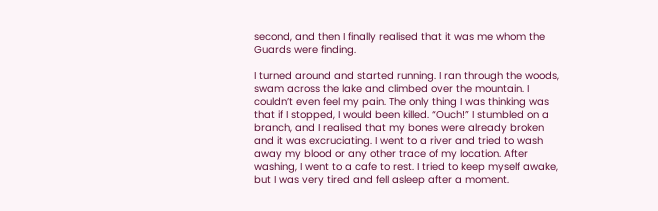second, and then I finally realised that it was me whom the Guards were finding.

I turned around and started running. I ran through the woods, swam across the lake and climbed over the mountain. I couldn’t even feel my pain. The only thing I was thinking was that if I stopped, I would been killed. “Ouch!” I stumbled on a branch, and I realised that my bones were already broken and it was excruciating. I went to a river and tried to wash away my blood or any other trace of my location. After washing, I went to a cafe to rest. I tried to keep myself awake, but I was very tired and fell asleep after a moment.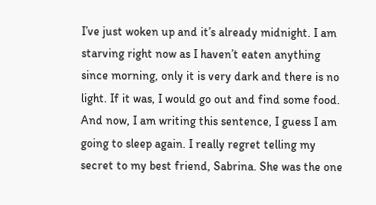I’ve just woken up and it’s already midnight. I am starving right now as I haven’t eaten anything since morning, only it is very dark and there is no light. If it was, I would go out and find some food. And now, I am writing this sentence, I guess I am going to sleep again. I really regret telling my secret to my best friend, Sabrina. She was the one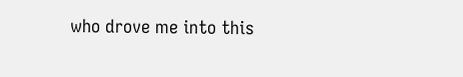who drove me into this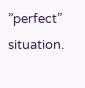”perfect” situation.